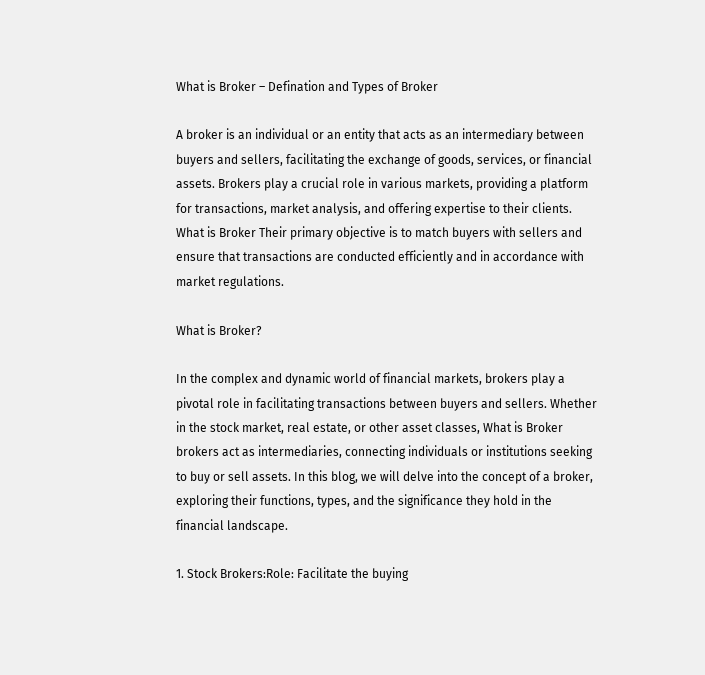What is Broker – Defination and Types of Broker

A broker is an individual or an entity that acts as an intermediary between buyers and sellers, facilitating the exchange of goods, services, or financial assets. Brokers play a crucial role in various markets, providing a platform for transactions, market analysis, and offering expertise to their clients. What is Broker Their primary objective is to match buyers with sellers and ensure that transactions are conducted efficiently and in accordance with market regulations.

What is Broker?

In the complex and dynamic world of financial markets, brokers play a pivotal role in facilitating transactions between buyers and sellers. Whether in the stock market, real estate, or other asset classes, What is Broker brokers act as intermediaries, connecting individuals or institutions seeking to buy or sell assets. In this blog, we will delve into the concept of a broker, exploring their functions, types, and the significance they hold in the financial landscape.

1. Stock Brokers:Role: Facilitate the buying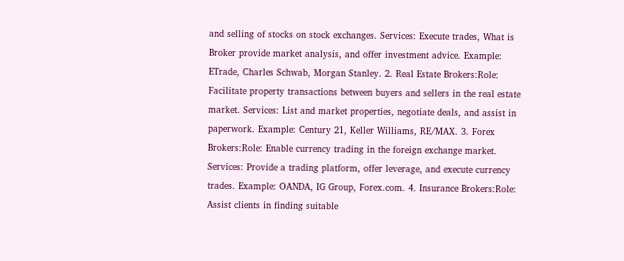and selling of stocks on stock exchanges. Services: Execute trades, What is Broker provide market analysis, and offer investment advice. Example: ETrade, Charles Schwab, Morgan Stanley. 2. Real Estate Brokers:Role: Facilitate property transactions between buyers and sellers in the real estate market. Services: List and market properties, negotiate deals, and assist in paperwork. Example: Century 21, Keller Williams, RE/MAX. 3. Forex Brokers:Role: Enable currency trading in the foreign exchange market. Services: Provide a trading platform, offer leverage, and execute currency trades. Example: OANDA, IG Group, Forex.com. 4. Insurance Brokers:Role: Assist clients in finding suitable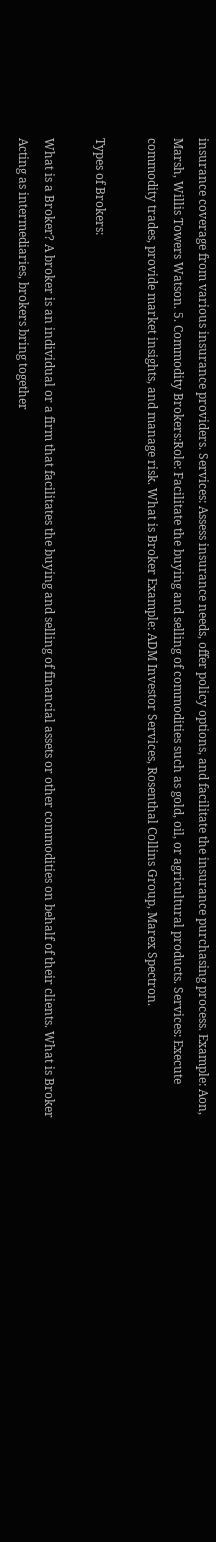insurance coverage from various insurance providers. Services: Assess insurance needs, offer policy options, and facilitate the insurance purchasing process. Example: Aon, Marsh, Willis Towers Watson. 5. Commodity Brokers:Role: Facilitate the buying and selling of commodities such as gold, oil, or agricultural products. Services: Execute commodity trades, provide market insights, and manage risk. What is Broker Example: ADM Investor Services, Rosenthal Collins Group, Marex Spectron.

Types of Brokers:

What is a Broker? A broker is an individual or a firm that facilitates the buying and selling of financial assets or other commodities on behalf of their clients. What is Broker  Acting as intermediaries, brokers bring together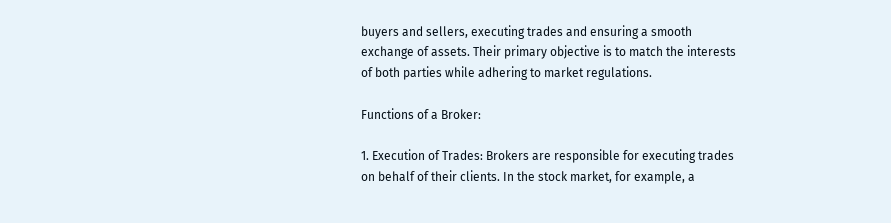buyers and sellers, executing trades and ensuring a smooth exchange of assets. Their primary objective is to match the interests of both parties while adhering to market regulations.

Functions of a Broker:

1. Execution of Trades: Brokers are responsible for executing trades on behalf of their clients. In the stock market, for example, a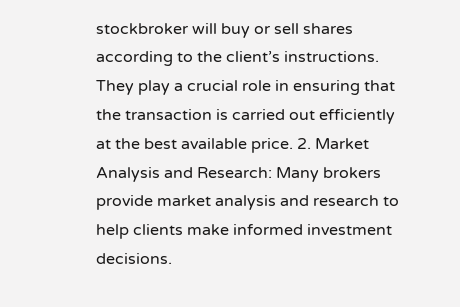stockbroker will buy or sell shares according to the client’s instructions. They play a crucial role in ensuring that the transaction is carried out efficiently at the best available price. 2. Market Analysis and Research: Many brokers provide market analysis and research to help clients make informed investment decisions.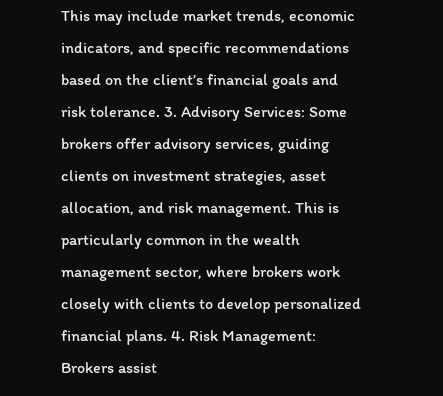This may include market trends, economic indicators, and specific recommendations based on the client’s financial goals and risk tolerance. 3. Advisory Services: Some brokers offer advisory services, guiding clients on investment strategies, asset allocation, and risk management. This is particularly common in the wealth management sector, where brokers work closely with clients to develop personalized financial plans. 4. Risk Management: Brokers assist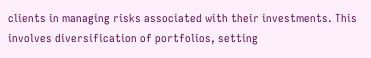clients in managing risks associated with their investments. This involves diversification of portfolios, setting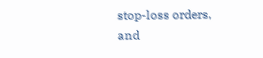stop-loss orders, and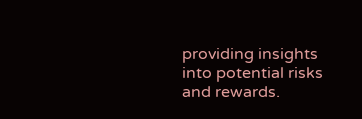providing insights into potential risks and rewards.